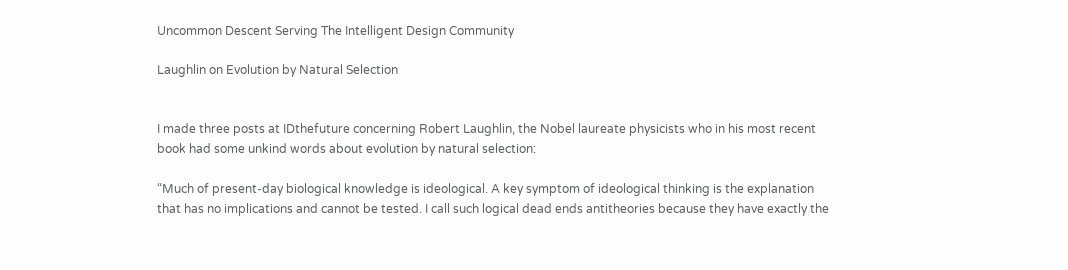Uncommon Descent Serving The Intelligent Design Community

Laughlin on Evolution by Natural Selection


I made three posts at IDthefuture concerning Robert Laughlin, the Nobel laureate physicists who in his most recent book had some unkind words about evolution by natural selection:

“Much of present-day biological knowledge is ideological. A key symptom of ideological thinking is the explanation that has no implications and cannot be tested. I call such logical dead ends antitheories because they have exactly the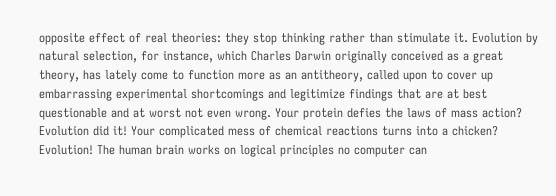opposite effect of real theories: they stop thinking rather than stimulate it. Evolution by natural selection, for instance, which Charles Darwin originally conceived as a great theory, has lately come to function more as an antitheory, called upon to cover up embarrassing experimental shortcomings and legitimize findings that are at best questionable and at worst not even wrong. Your protein defies the laws of mass action? Evolution did it! Your complicated mess of chemical reactions turns into a chicken? Evolution! The human brain works on logical principles no computer can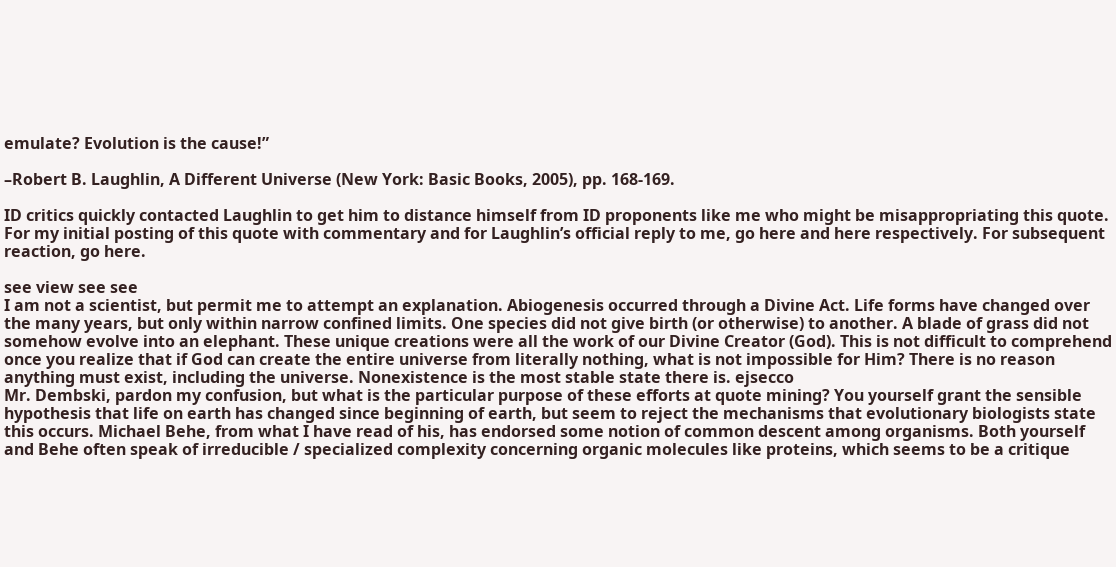emulate? Evolution is the cause!”

–Robert B. Laughlin, A Different Universe (New York: Basic Books, 2005), pp. 168-169.

ID critics quickly contacted Laughlin to get him to distance himself from ID proponents like me who might be misappropriating this quote. For my initial posting of this quote with commentary and for Laughlin’s official reply to me, go here and here respectively. For subsequent reaction, go here.

see view see see
I am not a scientist, but permit me to attempt an explanation. Abiogenesis occurred through a Divine Act. Life forms have changed over the many years, but only within narrow confined limits. One species did not give birth (or otherwise) to another. A blade of grass did not somehow evolve into an elephant. These unique creations were all the work of our Divine Creator (God). This is not difficult to comprehend once you realize that if God can create the entire universe from literally nothing, what is not impossible for Him? There is no reason anything must exist, including the universe. Nonexistence is the most stable state there is. ejsecco
Mr. Dembski, pardon my confusion, but what is the particular purpose of these efforts at quote mining? You yourself grant the sensible hypothesis that life on earth has changed since beginning of earth, but seem to reject the mechanisms that evolutionary biologists state this occurs. Michael Behe, from what I have read of his, has endorsed some notion of common descent among organisms. Both yourself and Behe often speak of irreducible / specialized complexity concerning organic molecules like proteins, which seems to be a critique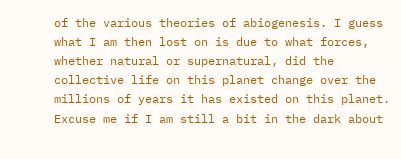of the various theories of abiogenesis. I guess what I am then lost on is due to what forces, whether natural or supernatural, did the collective life on this planet change over the millions of years it has existed on this planet. Excuse me if I am still a bit in the dark about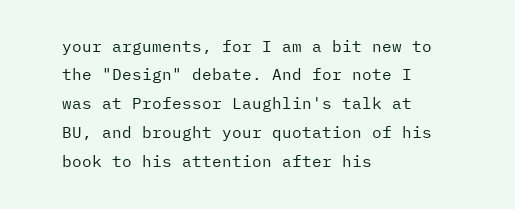your arguments, for I am a bit new to the "Design" debate. And for note I was at Professor Laughlin's talk at BU, and brought your quotation of his book to his attention after his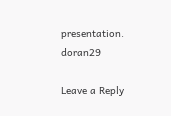presentation. doran29

Leave a Reply